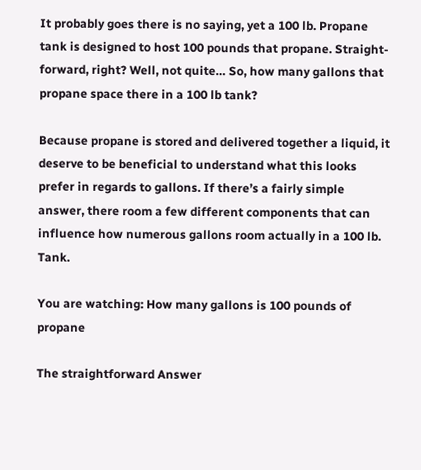It probably goes there is no saying, yet a 100 lb. Propane tank is designed to host 100 pounds that propane. Straight-forward, right? Well, not quite… So, how many gallons that propane space there in a 100 lb tank?

Because propane is stored and delivered together a liquid, it deserve to be beneficial to understand what this looks prefer in regards to gallons. If there’s a fairly simple answer, there room a few different components that can influence how numerous gallons room actually in a 100 lb. Tank.

You are watching: How many gallons is 100 pounds of propane

The straightforward Answer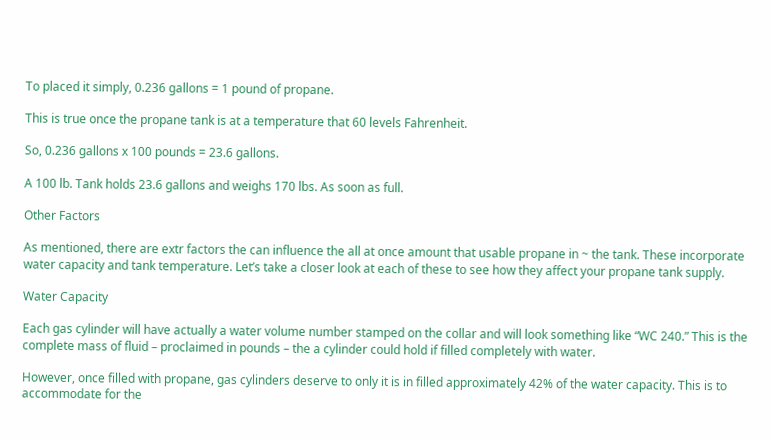To placed it simply, 0.236 gallons = 1 pound of propane.

This is true once the propane tank is at a temperature that 60 levels Fahrenheit.

So, 0.236 gallons x 100 pounds = 23.6 gallons.

A 100 lb. Tank holds 23.6 gallons and weighs 170 lbs. As soon as full.

Other Factors

As mentioned, there are extr factors the can influence the all at once amount that usable propane in ~ the tank. These incorporate water capacity and tank temperature. Let’s take a closer look at each of these to see how they affect your propane tank supply.

Water Capacity

Each gas cylinder will have actually a water volume number stamped on the collar and will look something like “WC 240.” This is the complete mass of fluid – proclaimed in pounds – the a cylinder could hold if filled completely with water.

However, once filled with propane, gas cylinders deserve to only it is in filled approximately 42% of the water capacity. This is to accommodate for the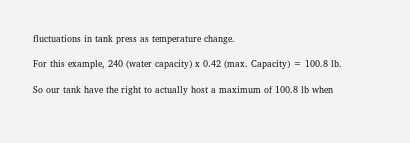fluctuations in tank press as temperature change.

For this example, 240 (water capacity) x 0.42 (max. Capacity) = 100.8 lb.

So our tank have the right to actually host a maximum of 100.8 lb when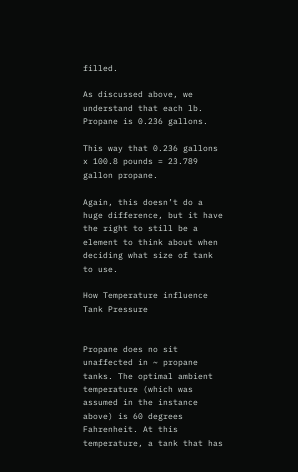filled.

As discussed above, we understand that each lb. Propane is 0.236 gallons.

This way that 0.236 gallons x 100.8 pounds = 23.789 gallon propane.

Again, this doesn’t do a huge difference, but it have the right to still be a element to think about when deciding what size of tank to use.

How Temperature influence Tank Pressure


Propane does no sit unaffected in ~ propane tanks. The optimal ambient temperature (which was assumed in the instance above) is 60 degrees Fahrenheit. At this temperature, a tank that has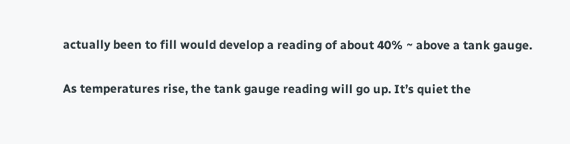actually been to fill would develop a reading of about 40% ~ above a tank gauge.

As temperatures rise, the tank gauge reading will go up. It’s quiet the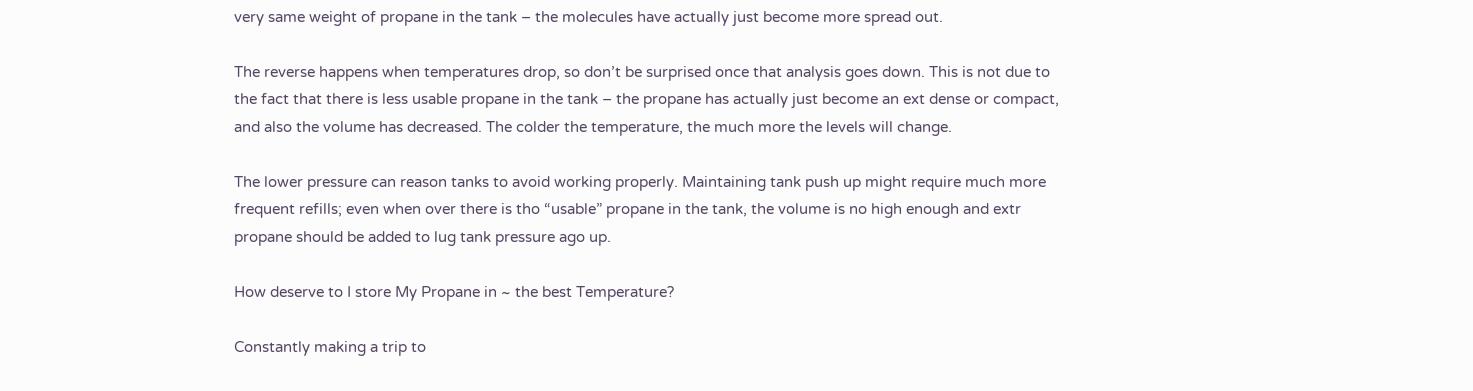very same weight of propane in the tank – the molecules have actually just become more spread out.

The reverse happens when temperatures drop, so don’t be surprised once that analysis goes down. This is not due to the fact that there is less usable propane in the tank – the propane has actually just become an ext dense or compact, and also the volume has decreased. The colder the temperature, the much more the levels will change.

The lower pressure can reason tanks to avoid working properly. Maintaining tank push up might require much more frequent refills; even when over there is tho “usable” propane in the tank, the volume is no high enough and extr propane should be added to lug tank pressure ago up.

How deserve to I store My Propane in ~ the best Temperature?

Constantly making a trip to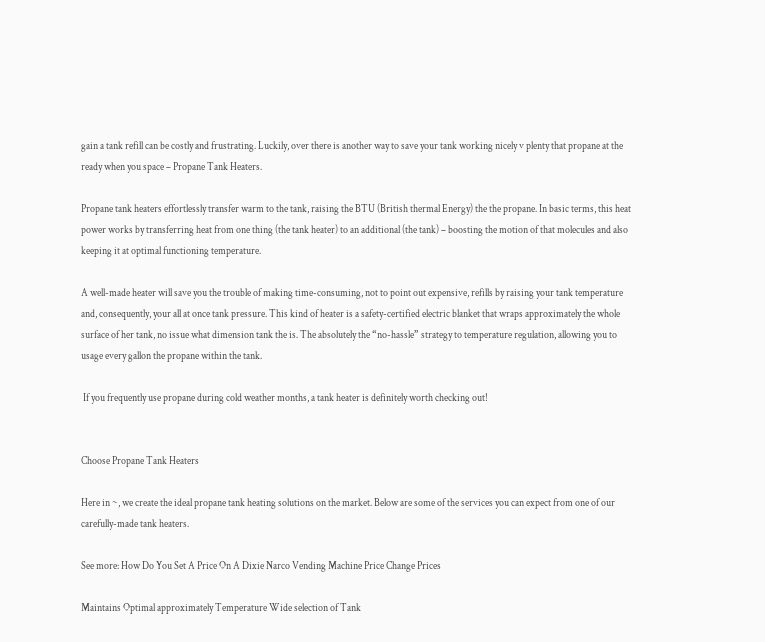gain a tank refill can be costly and frustrating. Luckily, over there is another way to save your tank working nicely v plenty that propane at the ready when you space – Propane Tank Heaters.

Propane tank heaters effortlessly transfer warm to the tank, raising the BTU (British thermal Energy) the the propane. In basic terms, this heat power works by transferring heat from one thing (the tank heater) to an additional (the tank) – boosting the motion of that molecules and also keeping it at optimal functioning temperature.

A well-made heater will save you the trouble of making time-consuming, not to point out expensive, refills by raising your tank temperature and, consequently, your all at once tank pressure. This kind of heater is a safety-certified electric blanket that wraps approximately the whole surface of her tank, no issue what dimension tank the is. The absolutely the “no-hassle” strategy to temperature regulation, allowing you to usage every gallon the propane within the tank.

 If you frequently use propane during cold weather months, a tank heater is definitely worth checking out!


Choose Propane Tank Heaters

Here in ~, we create the ideal propane tank heating solutions on the market. Below are some of the services you can expect from one of our carefully-made tank heaters.

See more: How Do You Set A Price On A Dixie Narco Vending Machine Price Change Prices

Maintains Optimal approximately Temperature Wide selection of Tank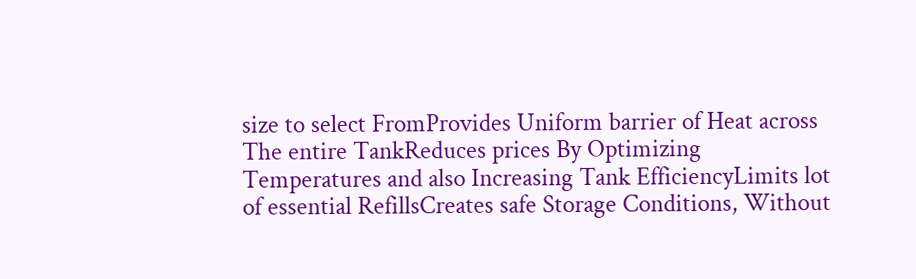size to select FromProvides Uniform barrier of Heat across The entire TankReduces prices By Optimizing Temperatures and also Increasing Tank EfficiencyLimits lot of essential RefillsCreates safe Storage Conditions, Without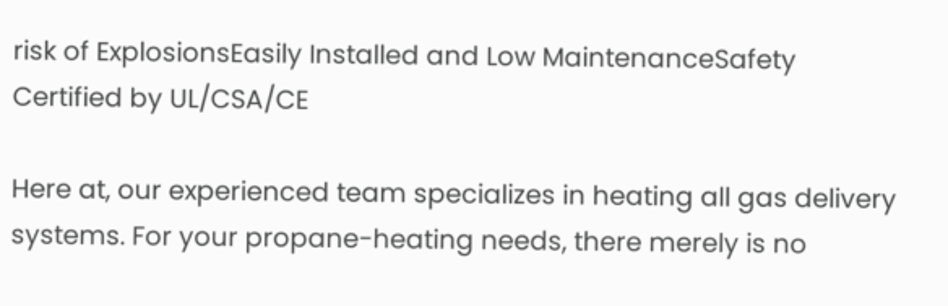risk of ExplosionsEasily Installed and Low MaintenanceSafety Certified by UL/CSA/CE

Here at, our experienced team specializes in heating all gas delivery systems. For your propane-heating needs, there merely is no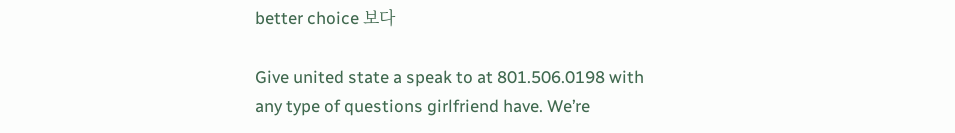better choice 보다

Give united state a speak to at 801.506.0198 with any type of questions girlfriend have. We’re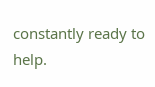constantly ready to help.